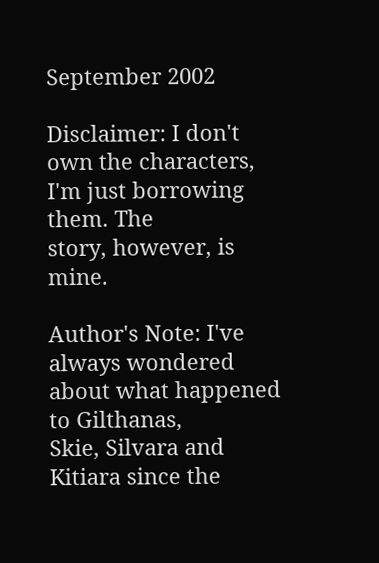September 2002

Disclaimer: I don't own the characters, I'm just borrowing them. The
story, however, is mine.

Author's Note: I've always wondered about what happened to Gilthanas,
Skie, Silvara and Kitiara since the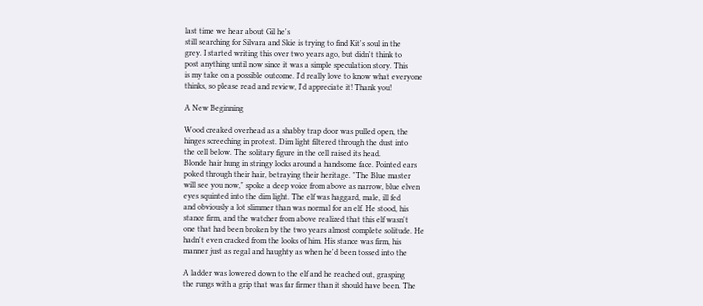last time we hear about Gil he's
still searching for Silvara and Skie is trying to find Kit's soul in the
grey. I started writing this over two years ago, but didn't think to
post anything until now since it was a simple speculation story. This
is my take on a possible outcome. I'd really love to know what everyone
thinks, so please read and review, I'd appreciate it! Thank you!

A New Beginning

Wood creaked overhead as a shabby trap door was pulled open, the
hinges screeching in protest. Dim light filtered through the dust into
the cell below. The solitary figure in the cell raised its head.
Blonde hair hung in stringy locks around a handsome face. Pointed ears
poked through their hair, betraying their heritage. "The Blue master
will see you now," spoke a deep voice from above as narrow, blue elven
eyes squinted into the dim light. The elf was haggard, male, ill fed
and obviously a lot slimmer than was normal for an elf. He stood, his
stance firm, and the watcher from above realized that this elf wasn't
one that had been broken by the two years almost complete solitude. He
hadn't even cracked from the looks of him. His stance was firm, his
manner just as regal and haughty as when he'd been tossed into the

A ladder was lowered down to the elf and he reached out, grasping
the rungs with a grip that was far firmer than it should have been. The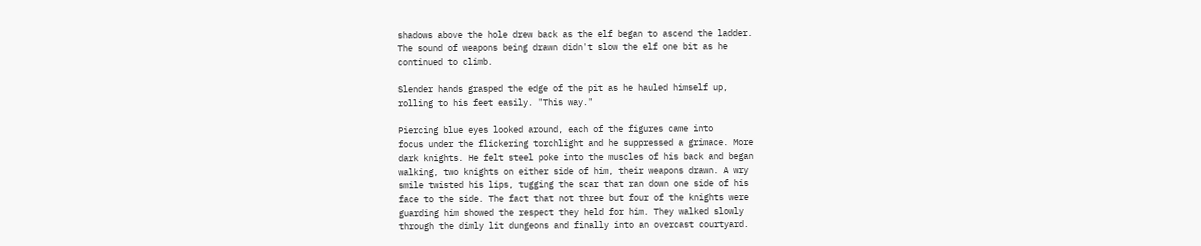shadows above the hole drew back as the elf began to ascend the ladder.
The sound of weapons being drawn didn't slow the elf one bit as he
continued to climb.

Slender hands grasped the edge of the pit as he hauled himself up,
rolling to his feet easily. "This way."

Piercing blue eyes looked around, each of the figures came into
focus under the flickering torchlight and he suppressed a grimace. More
dark knights. He felt steel poke into the muscles of his back and began
walking, two knights on either side of him, their weapons drawn. A wry
smile twisted his lips, tugging the scar that ran down one side of his
face to the side. The fact that not three but four of the knights were
guarding him showed the respect they held for him. They walked slowly
through the dimly lit dungeons and finally into an overcast courtyard.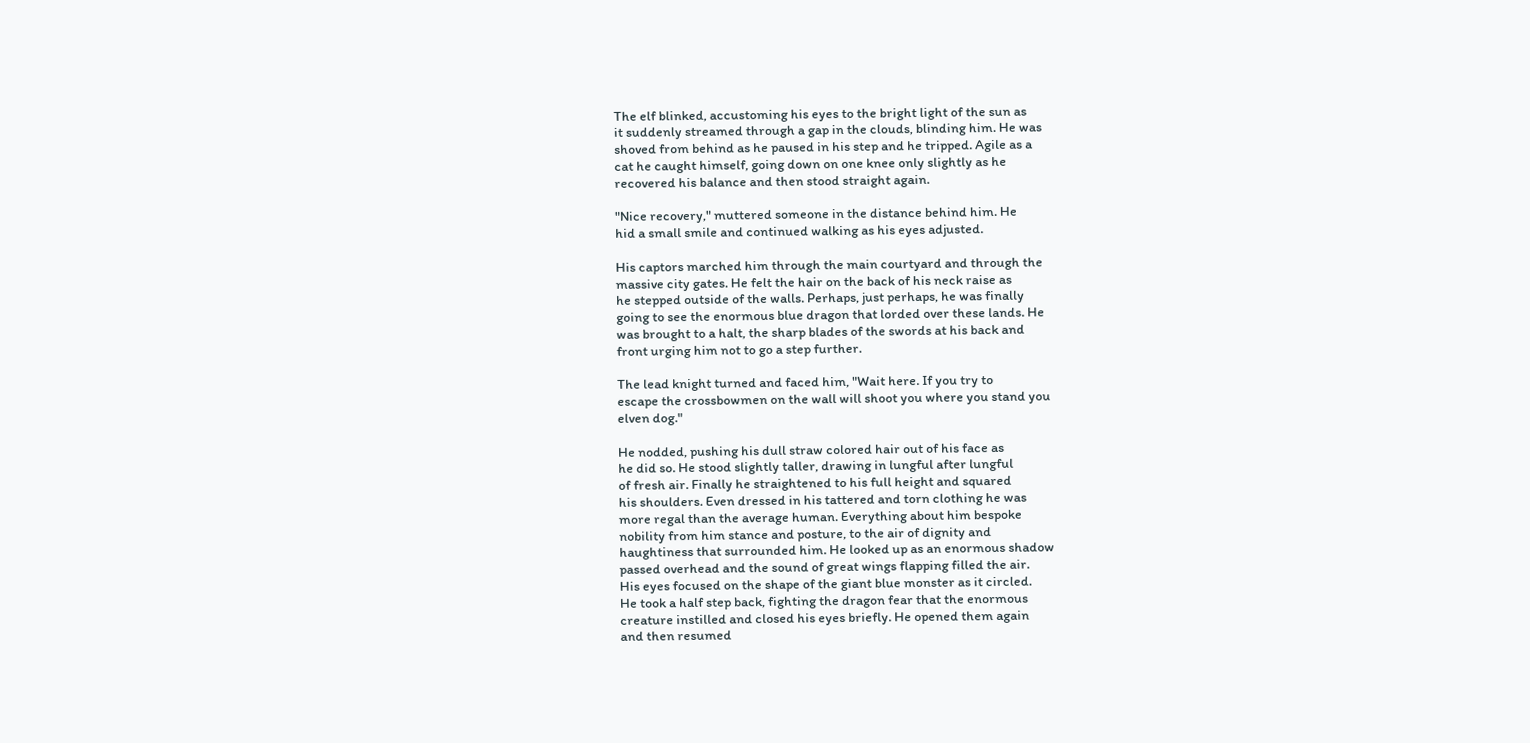The elf blinked, accustoming his eyes to the bright light of the sun as
it suddenly streamed through a gap in the clouds, blinding him. He was
shoved from behind as he paused in his step and he tripped. Agile as a
cat he caught himself, going down on one knee only slightly as he
recovered his balance and then stood straight again.

"Nice recovery," muttered someone in the distance behind him. He
hid a small smile and continued walking as his eyes adjusted.

His captors marched him through the main courtyard and through the
massive city gates. He felt the hair on the back of his neck raise as
he stepped outside of the walls. Perhaps, just perhaps, he was finally
going to see the enormous blue dragon that lorded over these lands. He
was brought to a halt, the sharp blades of the swords at his back and
front urging him not to go a step further.

The lead knight turned and faced him, "Wait here. If you try to
escape the crossbowmen on the wall will shoot you where you stand you
elven dog."

He nodded, pushing his dull straw colored hair out of his face as
he did so. He stood slightly taller, drawing in lungful after lungful
of fresh air. Finally he straightened to his full height and squared
his shoulders. Even dressed in his tattered and torn clothing he was
more regal than the average human. Everything about him bespoke
nobility from him stance and posture, to the air of dignity and
haughtiness that surrounded him. He looked up as an enormous shadow
passed overhead and the sound of great wings flapping filled the air.
His eyes focused on the shape of the giant blue monster as it circled.
He took a half step back, fighting the dragon fear that the enormous
creature instilled and closed his eyes briefly. He opened them again
and then resumed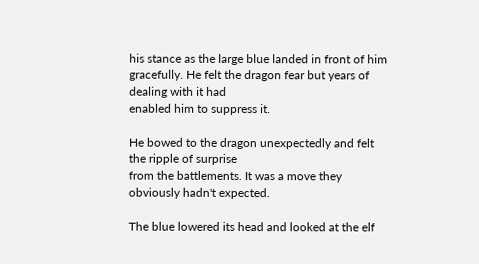his stance as the large blue landed in front of him
gracefully. He felt the dragon fear but years of dealing with it had
enabled him to suppress it.

He bowed to the dragon unexpectedly and felt the ripple of surprise
from the battlements. It was a move they obviously hadn't expected.

The blue lowered its head and looked at the elf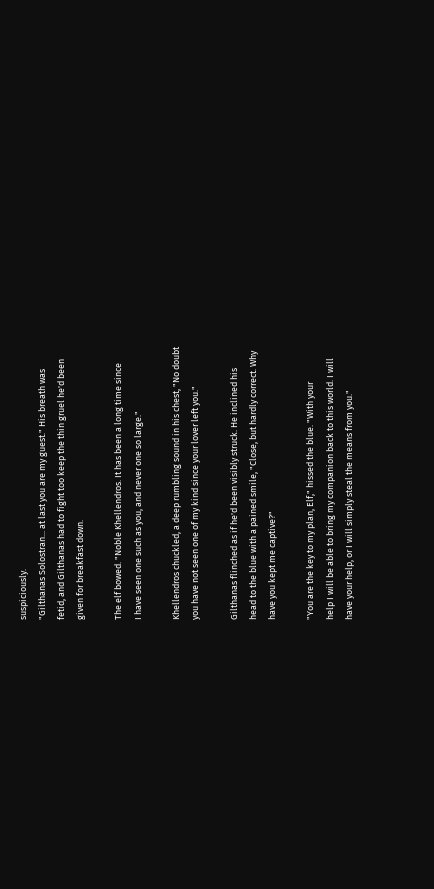suspiciously.
"Gilthanas Solostran... at last you are my guest." His breath was
fetid, and Gilthanas had to fight too keep the thin gruel he'd been
given for breakfast down.

The elf bowed. "Noble Khellendros. It has been a long time since
I have seen one such as you, and never one so large."

Khellendros chuckled, a deep rumbling sound in his chest, "No doubt
you have not seen one of my kind since your lover left you."

Gilthanas flinched as if he'd been visibly struck. He inclined his
head to the blue with a pained smile, "Close, but hardly correct. Why
have you kept me captive?"

"You are the key to my plan, Elf," hissed the blue. "With your
help I will be able to bring my companion back to this world. I will
have your help, or I will simply steal the means from you."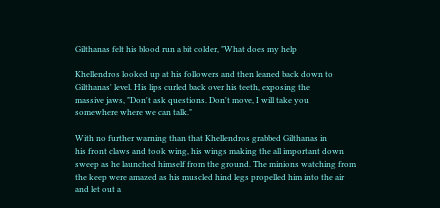Gilthanas felt his blood run a bit colder, "What does my help

Khellendros looked up at his followers and then leaned back down to
Gilthanas' level. His lips curled back over his teeth, exposing the
massive jaws, "Don't ask questions. Don't move, I will take you
somewhere where we can talk."

With no further warning than that Khellendros grabbed Gilthanas in
his front claws and took wing, his wings making the all important down
sweep as he launched himself from the ground. The minions watching from
the keep were amazed as his muscled hind legs propelled him into the air
and let out a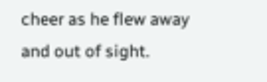cheer as he flew away and out of sight.